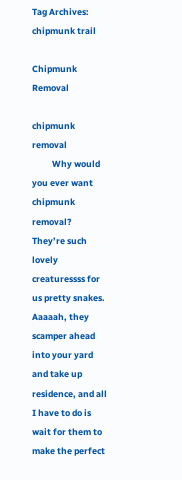Tag Archives: chipmunk trail

Chipmunk Removal

chipmunk removal
          Why would you ever want chipmunk removal?  They’re such lovely creaturessss for us pretty snakes.  Aaaaah, they scamper ahead into your yard and take up residence, and all I have to do is wait for them to make the perfect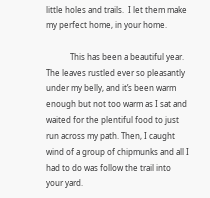little holes and trails.  I let them make my perfect home, in your home.

            This has been a beautiful year.  The leaves rustled ever so pleasantly under my belly, and it’s been warm enough but not too warm as I sat and waited for the plentiful food to just run across my path. Then, I caught wind of a group of chipmunks and all I had to do was follow the trail into your yard.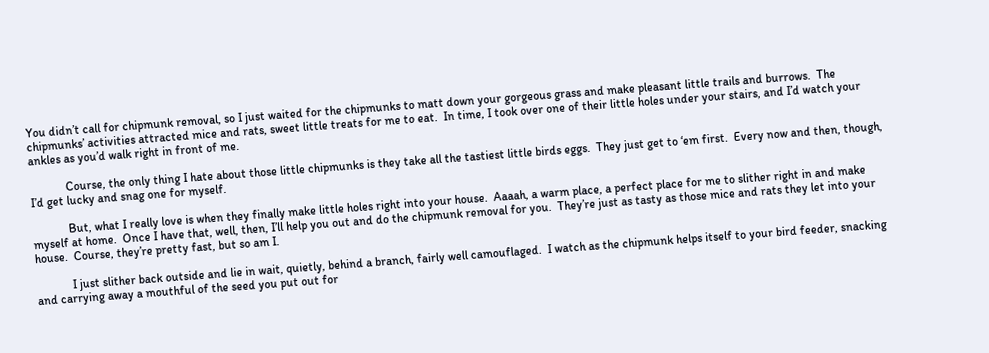You didn’t call for chipmunk removal, so I just waited for the chipmunks to matt down your gorgeous grass and make pleasant little trails and burrows.  The chipmunks’ activities attracted mice and rats, sweet little treats for me to eat.  In time, I took over one of their little holes under your stairs, and I’d watch your ankles as you’d walk right in front of me.

            Course, the only thing I hate about those little chipmunks is they take all the tastiest little birds eggs.  They just get to ‘em first.  Every now and then, though, I’d get lucky and snag one for myself.

            But, what I really love is when they finally make little holes right into your house.  Aaaah, a warm place, a perfect place for me to slither right in and make myself at home.  Once I have that, well, then, I’ll help you out and do the chipmunk removal for you.  They’re just as tasty as those mice and rats they let into your house.  Course, they’re pretty fast, but so am I.

            I just slither back outside and lie in wait, quietly, behind a branch, fairly well camouflaged.  I watch as the chipmunk helps itself to your bird feeder, snacking and carrying away a mouthful of the seed you put out for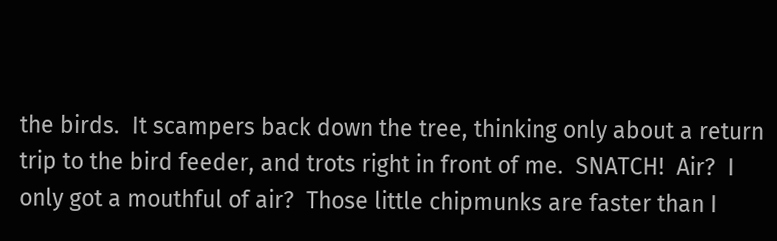the birds.  It scampers back down the tree, thinking only about a return trip to the bird feeder, and trots right in front of me.  SNATCH!  Air?  I only got a mouthful of air?  Those little chipmunks are faster than I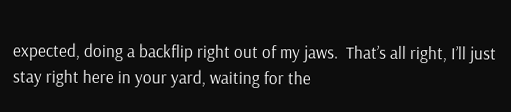expected, doing a backflip right out of my jaws.  That’s all right, I’ll just stay right here in your yard, waiting for the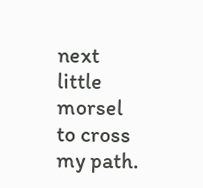next little morsel to cross my path.